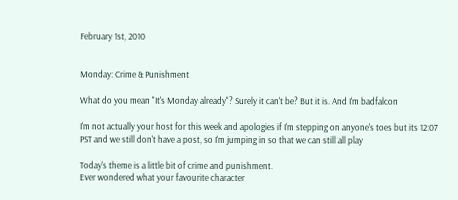February 1st, 2010


Monday: Crime & Punishment

What do you mean "It's Monday already"? Surely it can't be? But it is. And I'm badfalcon

I'm not actually your host for this week and apologies if I'm stepping on anyone's toes but its 12:07 PST and we still don't have a post, so I'm jumping in so that we can still all play

Today's theme is a little bit of crime and punishment.
Ever wondered what your favourite character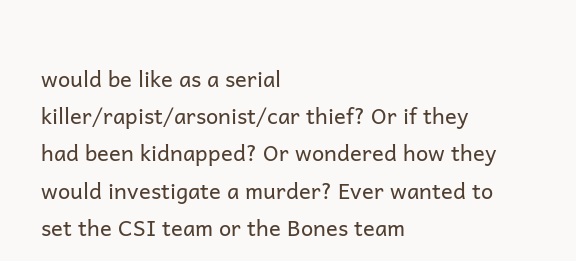would be like as a serial killer/rapist/arsonist/car thief? Or if they had been kidnapped? Or wondered how they would investigate a murder? Ever wanted to set the CSI team or the Bones team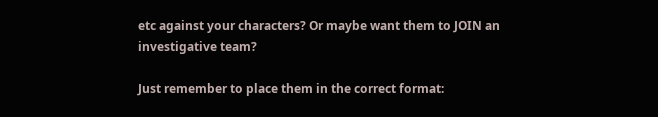etc against your characters? Or maybe want them to JOIN an investigative team?

Just remember to place them in the correct format: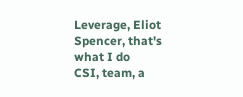Leverage, Eliot Spencer, that's what I do
CSI, team, a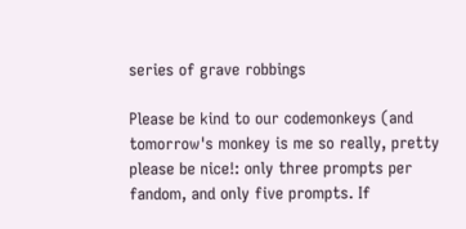series of grave robbings

Please be kind to our codemonkeys (and tomorrow's monkey is me so really, pretty please be nice!: only three prompts per fandom, and only five prompts. If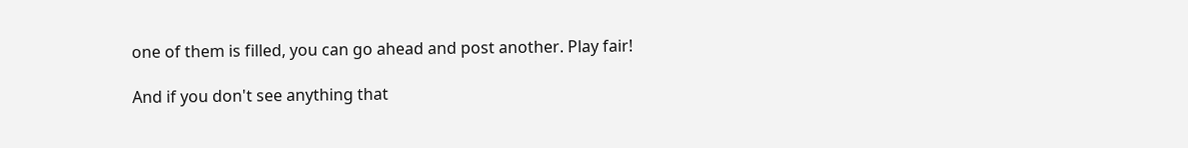one of them is filled, you can go ahead and post another. Play fair!

And if you don't see anything that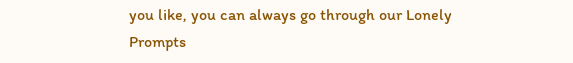you like, you can always go through our Lonely Prompts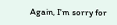Again, I'm sorry for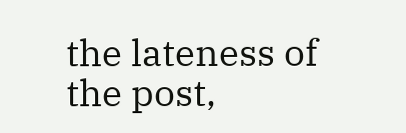the lateness of the post,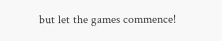but let the games commence!